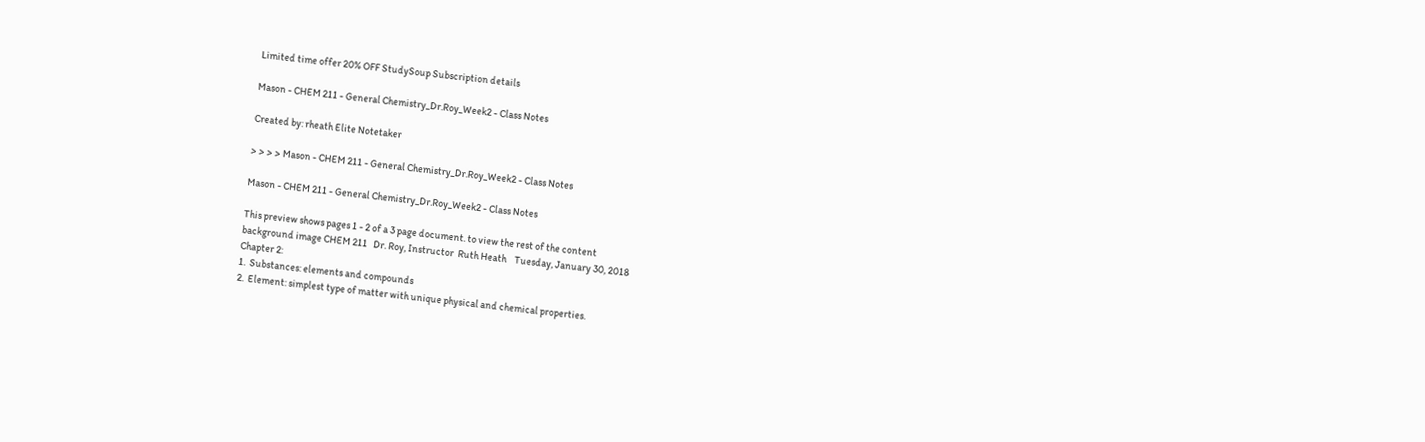Limited time offer 20% OFF StudySoup Subscription details

Mason - CHEM 211 - General Chemistry_Dr.Roy_Week2 - Class Notes

Created by: rheath Elite Notetaker

> > > > Mason - CHEM 211 - General Chemistry_Dr.Roy_Week2 - Class Notes

Mason - CHEM 211 - General Chemistry_Dr.Roy_Week2 - Class Notes

This preview shows pages 1 - 2 of a 3 page document. to view the rest of the content
background image CHEM 211   Dr. Roy, Instructor  Ruth Heath    Tuesday, January 30, 2018
Chapter 2:
1.  Substances: elements and compounds
2.  Element: simplest type of matter with unique physical and chemical properties.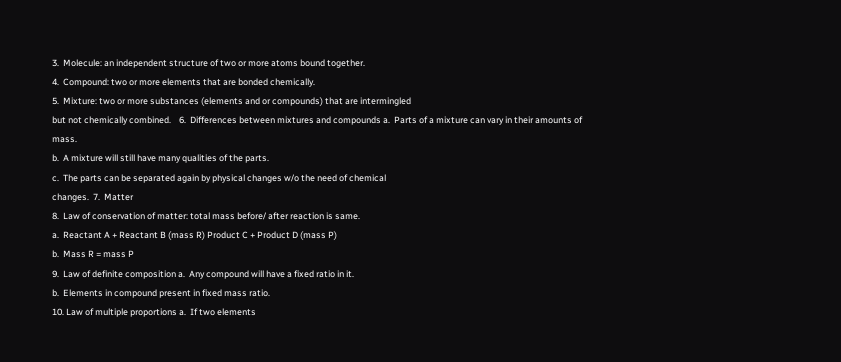3.  Molecule: an independent structure of two or more atoms bound together.
4.  Compound: two or more elements that are bonded chemically.
5.  Mixture: two or more substances (elements and or compounds) that are intermingled
but not chemically combined.    6.  Differences between mixtures and compounds a.  Parts of a mixture can vary in their amounts of mass.
b.  A mixture will still have many qualities of the parts.
c.  The parts can be separated again by physical changes w/o the need of chemical
changes.  7.  Matter
8.  Law of conservation of matter: total mass before/ after reaction is same.
a.  Reactant A + Reactant B (mass R) Product C + Product D (mass P)
b.  Mass R = mass P
9.  Law of definite composition a.  Any compound will have a fixed ratio in it.
b.  Elements in compound present in fixed mass ratio.
10. Law of multiple proportions a.  If two elements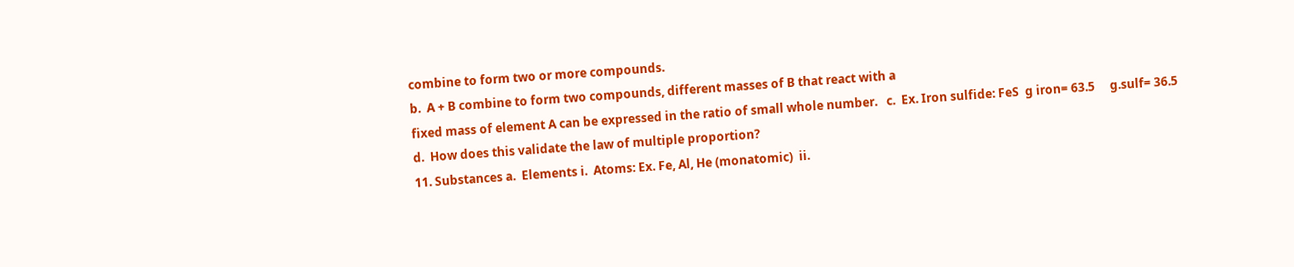combine to form two or more compounds.
b.  A + B combine to form two compounds, different masses of B that react with a
fixed mass of element A can be expressed in the ratio of small whole number.   c.  Ex. Iron sulfide: FeS  g iron= 63.5     g.sulf= 36.5
d.  How does this validate the law of multiple proportion?
11. Substances a.  Elements i.  Atoms: Ex. Fe, Al, He (monatomic)  ii.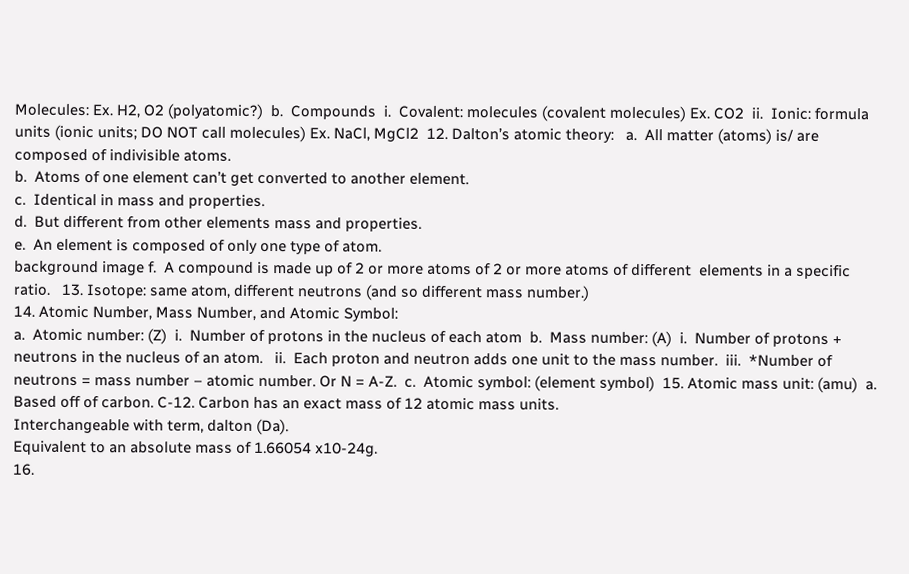Molecules: Ex. H2, O2 (polyatomic?)  b.  Compounds  i.  Covalent: molecules (covalent molecules) Ex. CO2  ii.  Ionic: formula units (ionic units; DO NOT call molecules) Ex. NaCl, MgCl2  12. Dalton’s atomic theory:   a.  All matter (atoms) is/ are composed of indivisible atoms.
b.  Atoms of one element can’t get converted to another element.
c.  Identical in mass and properties.
d.  But different from other elements mass and properties.
e.  An element is composed of only one type of atom.
background image f.  A compound is made up of 2 or more atoms of 2 or more atoms of different  elements in a specific ratio.   13. Isotope: same atom, different neutrons (and so different mass number.)
14. Atomic Number, Mass Number, and Atomic Symbol:
a.  Atomic number: (Z)  i.  Number of protons in the nucleus of each atom  b.  Mass number: (A)  i.  Number of protons + neutrons in the nucleus of an atom.   ii.  Each proton and neutron adds one unit to the mass number.  iii.  *Number of neutrons = mass number – atomic number. Or N = A-Z.  c.  Atomic symbol: (element symbol)  15. Atomic mass unit: (amu)  a.  Based off of carbon. C-12. Carbon has an exact mass of 12 atomic mass units.
Interchangeable with term, dalton (Da).
Equivalent to an absolute mass of 1.66054 x10-24g.
16.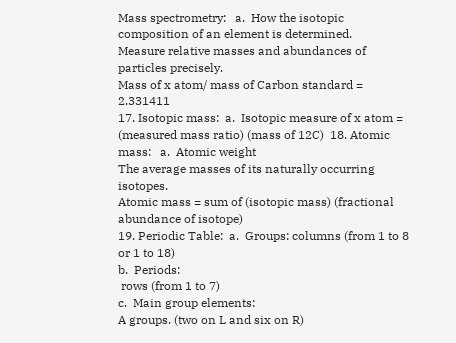Mass spectrometry:   a.  How the isotopic composition of an element is determined.
Measure relative masses and abundances of particles precisely.
Mass of x atom/ mass of Carbon standard = 2.331411
17. Isotopic mass:  a.  Isotopic measure of x atom = (measured mass ratio) (mass of 12C)  18. Atomic mass:   a.  Atomic weight
The average masses of its naturally occurring isotopes.
Atomic mass = sum of (isotopic mass) (fractional abundance of isotope)
19. Periodic Table:  a.  Groups: columns (from 1 to 8 or 1 to 18)
b.  Periods:
 rows (from 1 to 7)
c.  Main group elements:
A groups. (two on L and six on R)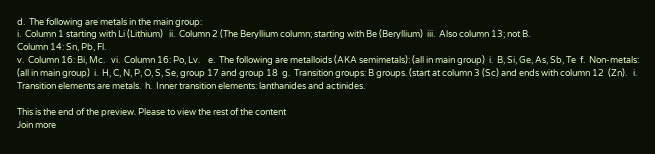d.  The following are metals in the main group:
i.  Column 1 starting with Li (Lithium)   ii.  Column 2 (The Beryllium column; starting with Be (Beryllium)  iii.  Also column 13; not B.
Column 14: Sn, Pb, Fl.
v.  Column 16: Bi, Mc.   vi.  Column 16: Po, Lv.    e.  The following are metalloids (AKA semimetals): (all in main group)  i.  B, Si, Ge, As, Sb, Te  f.  Non-metals: (all in main group)  i.  H, C, N, P, O, S, Se, group 17 and group 18  g.  Transition groups: B groups. (start at column 3 (Sc) and ends with column 12  (Zn).   i.  Transition elements are metals.  h.  Inner transition elements: lanthanides and actinides.

This is the end of the preview. Please to view the rest of the content
Join more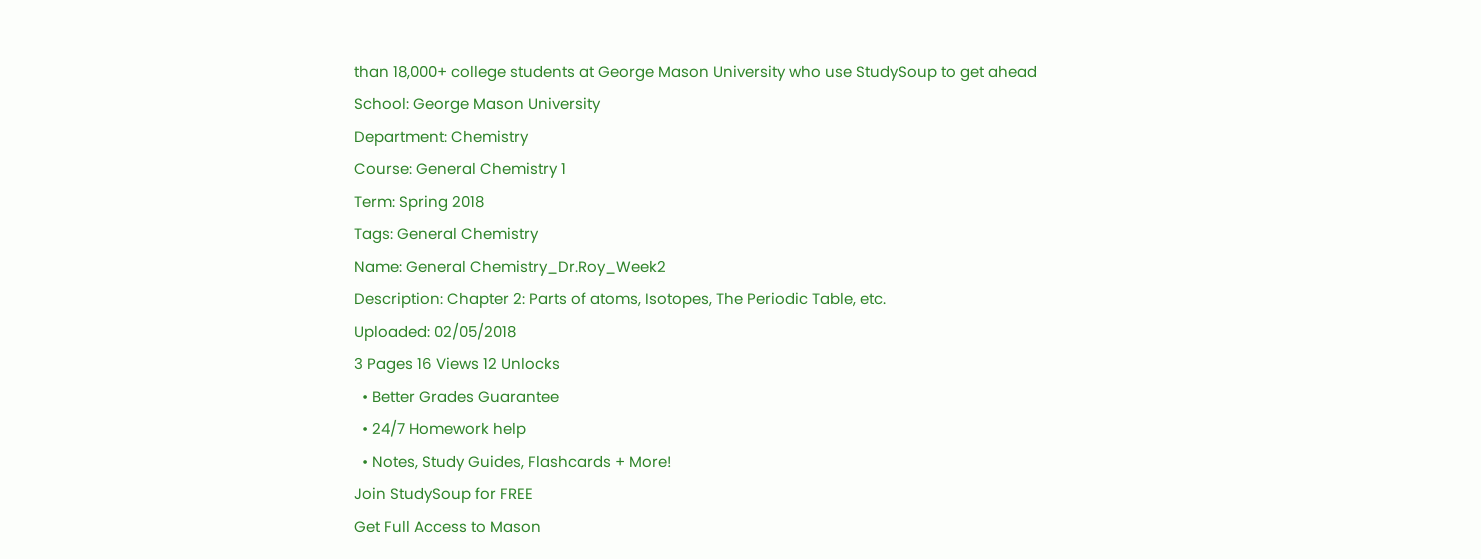than 18,000+ college students at George Mason University who use StudySoup to get ahead
School: George Mason University
Department: Chemistry
Course: General Chemistry 1
Term: Spring 2018
Tags: General Chemistry
Name: General Chemistry_Dr.Roy_Week2
Description: Chapter 2: Parts of atoms, Isotopes, The Periodic Table, etc.
Uploaded: 02/05/2018
3 Pages 16 Views 12 Unlocks
  • Better Grades Guarantee
  • 24/7 Homework help
  • Notes, Study Guides, Flashcards + More!
Join StudySoup for FREE
Get Full Access to Mason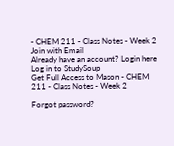- CHEM 211 - Class Notes - Week 2
Join with Email
Already have an account? Login here
Log in to StudySoup
Get Full Access to Mason - CHEM 211 - Class Notes - Week 2

Forgot password?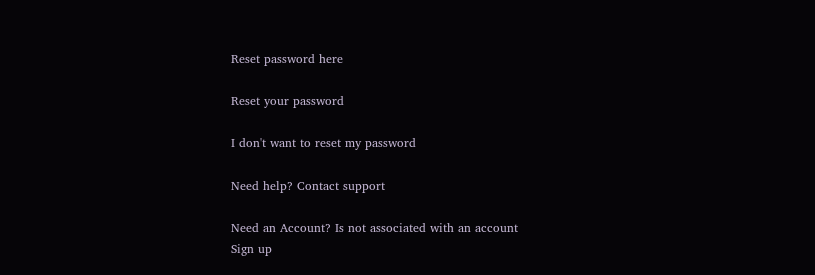Reset password here

Reset your password

I don't want to reset my password

Need help? Contact support

Need an Account? Is not associated with an account
Sign up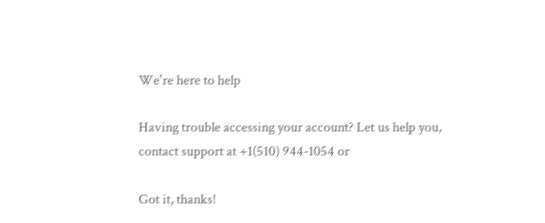We're here to help

Having trouble accessing your account? Let us help you, contact support at +1(510) 944-1054 or

Got it, thanks!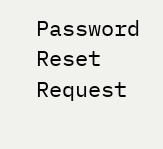Password Reset Request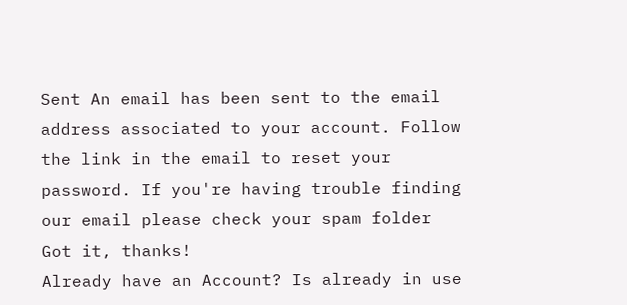Sent An email has been sent to the email address associated to your account. Follow the link in the email to reset your password. If you're having trouble finding our email please check your spam folder
Got it, thanks!
Already have an Account? Is already in use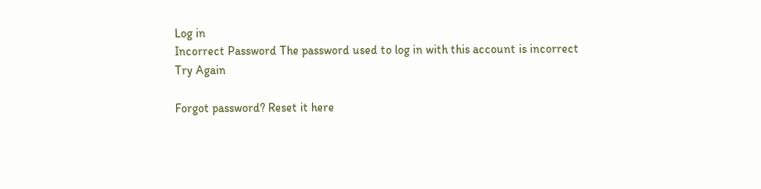Log in
Incorrect Password The password used to log in with this account is incorrect
Try Again

Forgot password? Reset it here